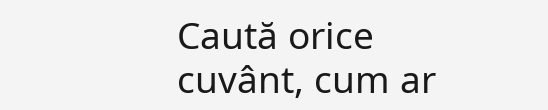Caută orice cuvânt, cum ar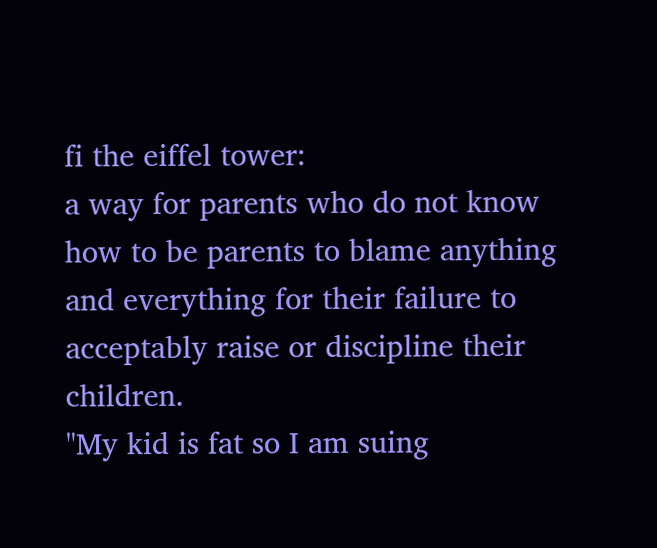fi the eiffel tower:
a way for parents who do not know how to be parents to blame anything and everything for their failure to acceptably raise or discipline their children.
"My kid is fat so I am suing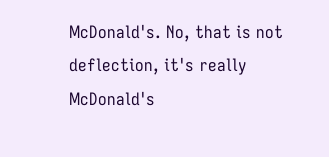McDonald's. No, that is not deflection, it's really McDonald's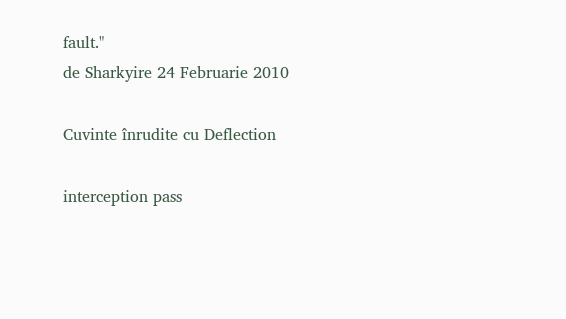fault."
de Sharkyire 24 Februarie 2010

Cuvinte înrudite cu Deflection

interception pass